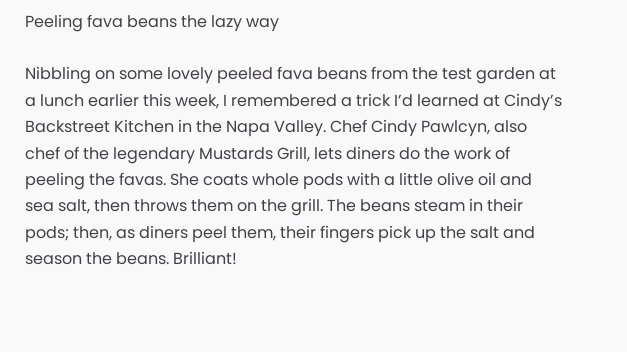Peeling fava beans the lazy way

Nibbling on some lovely peeled fava beans from the test garden at a lunch earlier this week, I remembered a trick I’d learned at Cindy’s Backstreet Kitchen in the Napa Valley. Chef Cindy Pawlcyn, also chef of the legendary Mustards Grill, lets diners do the work of peeling the favas. She coats whole pods with a little olive oil and sea salt, then throws them on the grill. The beans steam in their pods; then, as diners peel them, their fingers pick up the salt and season the beans. Brilliant!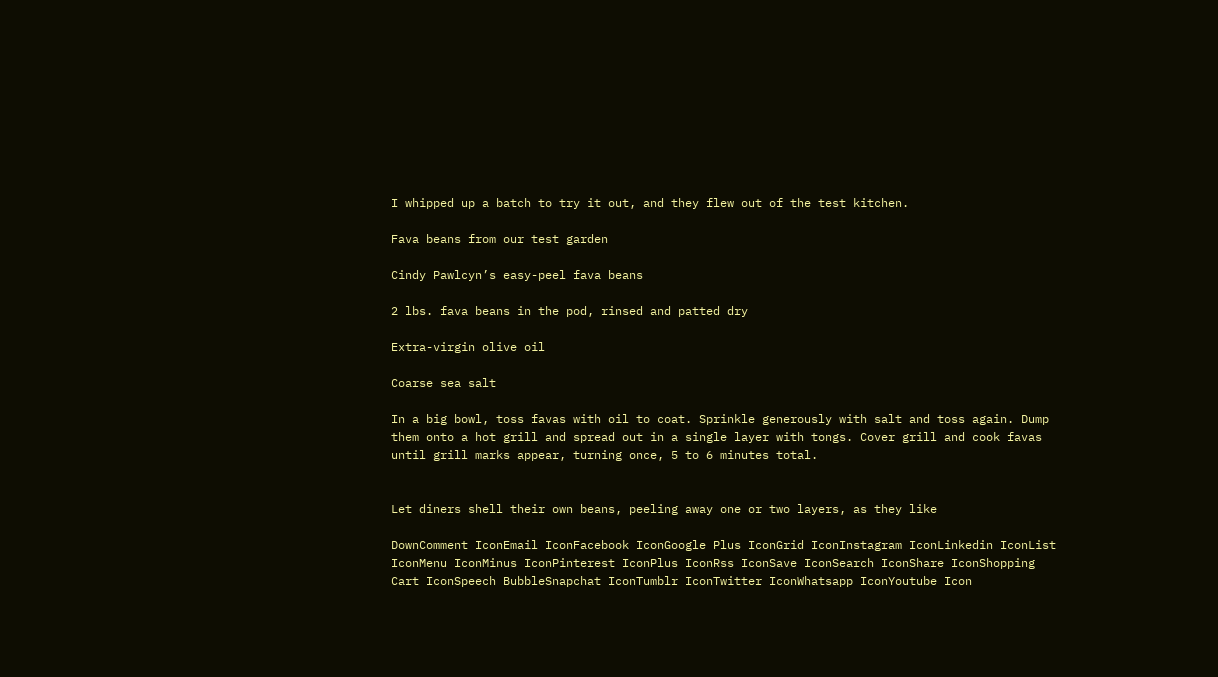I whipped up a batch to try it out, and they flew out of the test kitchen.

Fava beans from our test garden

Cindy Pawlcyn’s easy-peel fava beans

2 lbs. fava beans in the pod, rinsed and patted dry

Extra-virgin olive oil

Coarse sea salt

In a big bowl, toss favas with oil to coat. Sprinkle generously with salt and toss again. Dump them onto a hot grill and spread out in a single layer with tongs. Cover grill and cook favas until grill marks appear, turning once, 5 to 6 minutes total.


Let diners shell their own beans, peeling away one or two layers, as they like

DownComment IconEmail IconFacebook IconGoogle Plus IconGrid IconInstagram IconLinkedin IconList IconMenu IconMinus IconPinterest IconPlus IconRss IconSave IconSearch IconShare IconShopping Cart IconSpeech BubbleSnapchat IconTumblr IconTwitter IconWhatsapp IconYoutube Icon